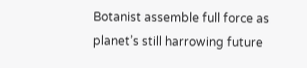Botanist assemble full force as planet’s still harrowing future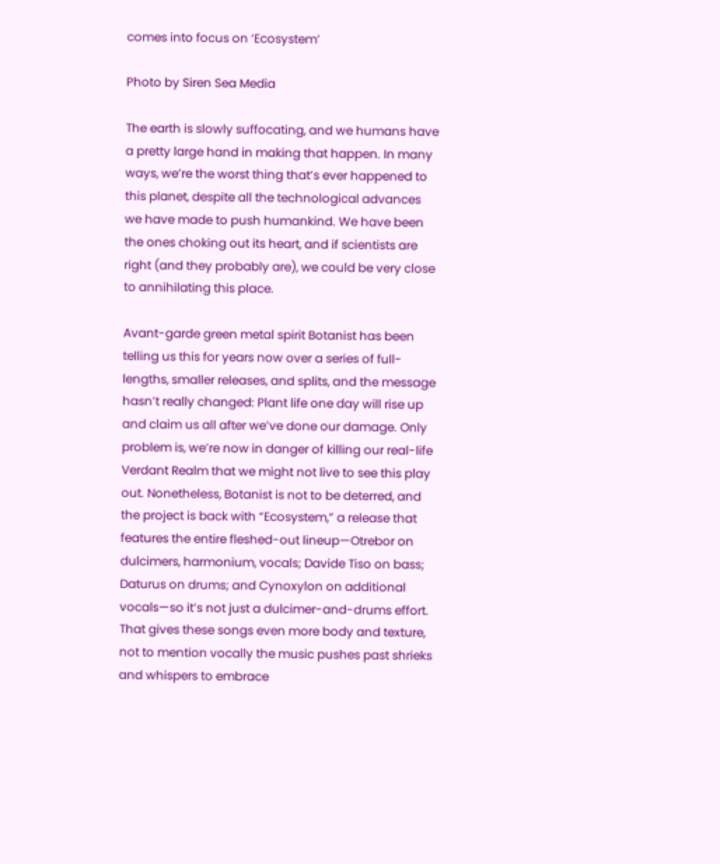comes into focus on ‘Ecosystem’

Photo by Siren Sea Media

The earth is slowly suffocating, and we humans have a pretty large hand in making that happen. In many ways, we’re the worst thing that’s ever happened to this planet, despite all the technological advances we have made to push humankind. We have been the ones choking out its heart, and if scientists are right (and they probably are), we could be very close to annihilating this place.

Avant-garde green metal spirit Botanist has been telling us this for years now over a series of full-lengths, smaller releases, and splits, and the message hasn’t really changed: Plant life one day will rise up and claim us all after we’ve done our damage. Only problem is, we’re now in danger of killing our real-life Verdant Realm that we might not live to see this play out. Nonetheless, Botanist is not to be deterred, and the project is back with “Ecosystem,” a release that features the entire fleshed-out lineup—Otrebor on dulcimers, harmonium, vocals; Davide Tiso on bass; Daturus on drums; and Cynoxylon on additional vocals—so it’s not just a dulcimer-and-drums effort. That gives these songs even more body and texture, not to mention vocally the music pushes past shrieks and whispers to embrace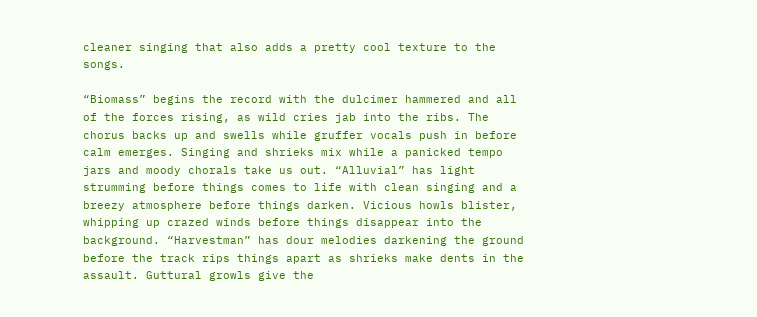cleaner singing that also adds a pretty cool texture to the songs.

“Biomass” begins the record with the dulcimer hammered and all of the forces rising, as wild cries jab into the ribs. The chorus backs up and swells while gruffer vocals push in before calm emerges. Singing and shrieks mix while a panicked tempo jars and moody chorals take us out. “Alluvial” has light strumming before things comes to life with clean singing and a breezy atmosphere before things darken. Vicious howls blister, whipping up crazed winds before things disappear into the background. “Harvestman” has dour melodies darkening the ground before the track rips things apart as shrieks make dents in the assault. Guttural growls give the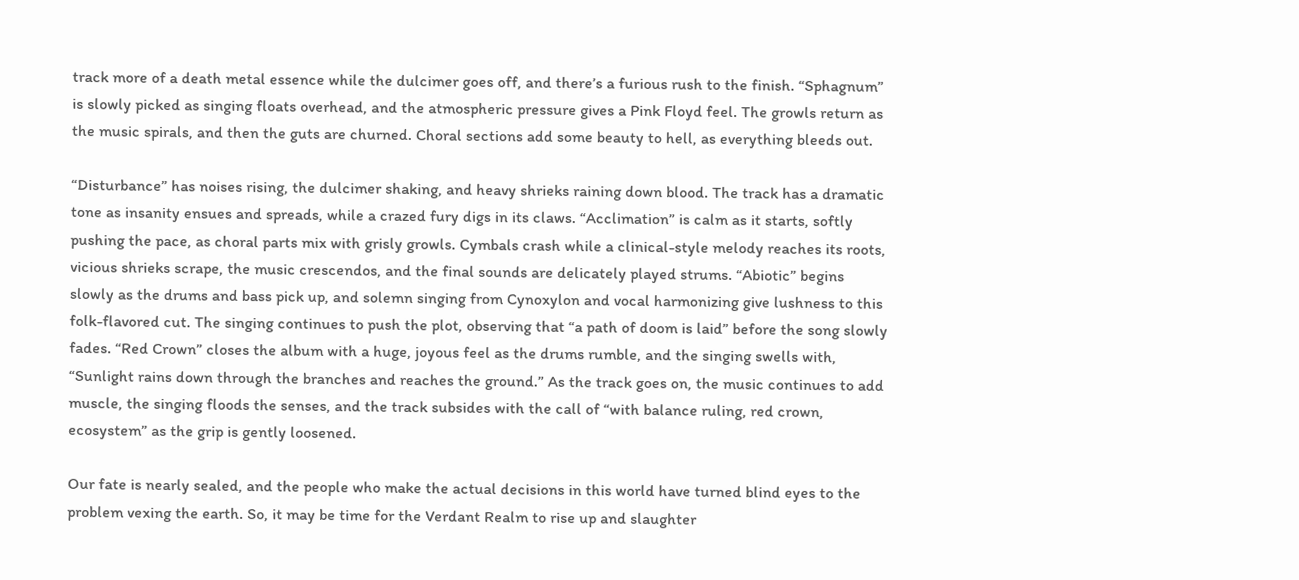track more of a death metal essence while the dulcimer goes off, and there’s a furious rush to the finish. “Sphagnum” is slowly picked as singing floats overhead, and the atmospheric pressure gives a Pink Floyd feel. The growls return as the music spirals, and then the guts are churned. Choral sections add some beauty to hell, as everything bleeds out.

“Disturbance” has noises rising, the dulcimer shaking, and heavy shrieks raining down blood. The track has a dramatic tone as insanity ensues and spreads, while a crazed fury digs in its claws. “Acclimation” is calm as it starts, softly pushing the pace, as choral parts mix with grisly growls. Cymbals crash while a clinical-style melody reaches its roots, vicious shrieks scrape, the music crescendos, and the final sounds are delicately played strums. “Abiotic” begins slowly as the drums and bass pick up, and solemn singing from Cynoxylon and vocal harmonizing give lushness to this folk-flavored cut. The singing continues to push the plot, observing that “a path of doom is laid” before the song slowly fades. “Red Crown” closes the album with a huge, joyous feel as the drums rumble, and the singing swells with, “Sunlight rains down through the branches and reaches the ground.” As the track goes on, the music continues to add muscle, the singing floods the senses, and the track subsides with the call of “with balance ruling, red crown, ecosystem” as the grip is gently loosened.

Our fate is nearly sealed, and the people who make the actual decisions in this world have turned blind eyes to the problem vexing the earth. So, it may be time for the Verdant Realm to rise up and slaughter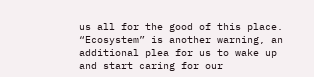us all for the good of this place. “Ecosystem” is another warning, an additional plea for us to wake up and start caring for our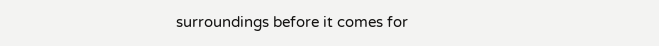surroundings before it comes for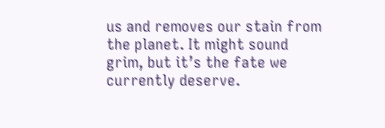us and removes our stain from the planet. It might sound grim, but it’s the fate we currently deserve.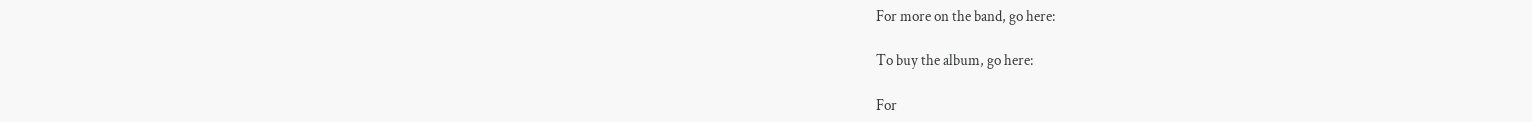For more on the band, go here:

To buy the album, go here:

For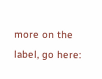more on the label, go here: